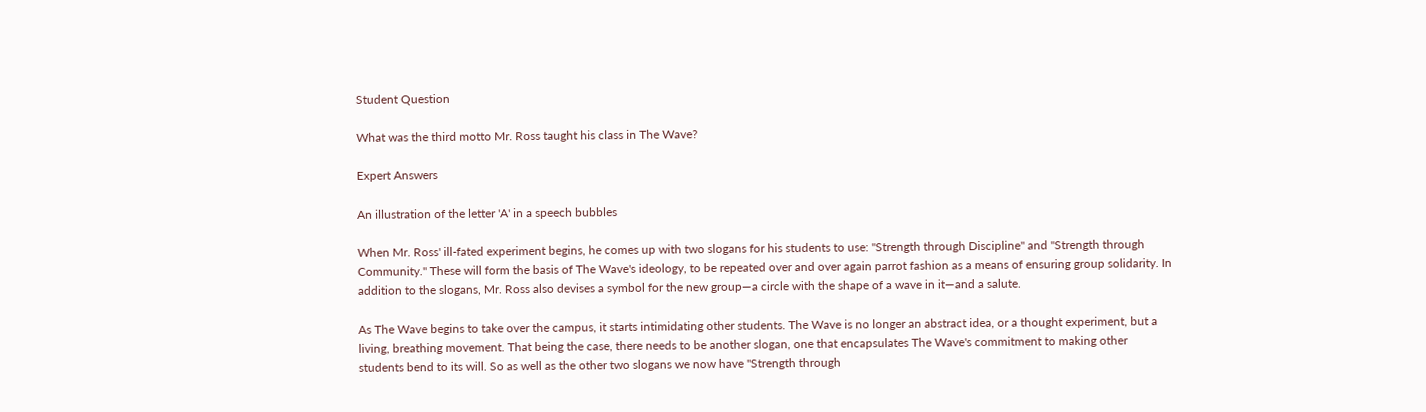Student Question

What was the third motto Mr. Ross taught his class in The Wave?

Expert Answers

An illustration of the letter 'A' in a speech bubbles

When Mr. Ross' ill-fated experiment begins, he comes up with two slogans for his students to use: "Strength through Discipline" and "Strength through Community." These will form the basis of The Wave's ideology, to be repeated over and over again parrot fashion as a means of ensuring group solidarity. In addition to the slogans, Mr. Ross also devises a symbol for the new group—a circle with the shape of a wave in it—and a salute.

As The Wave begins to take over the campus, it starts intimidating other students. The Wave is no longer an abstract idea, or a thought experiment, but a living, breathing movement. That being the case, there needs to be another slogan, one that encapsulates The Wave's commitment to making other students bend to its will. So as well as the other two slogans we now have "Strength through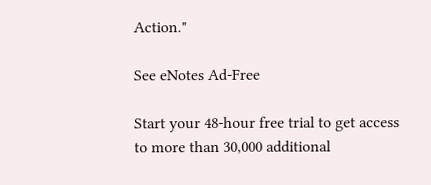Action."

See eNotes Ad-Free

Start your 48-hour free trial to get access to more than 30,000 additional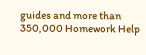guides and more than 350,000 Homework Help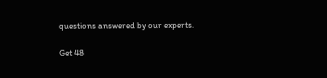questions answered by our experts.

Get 48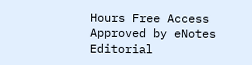Hours Free Access
Approved by eNotes Editorial